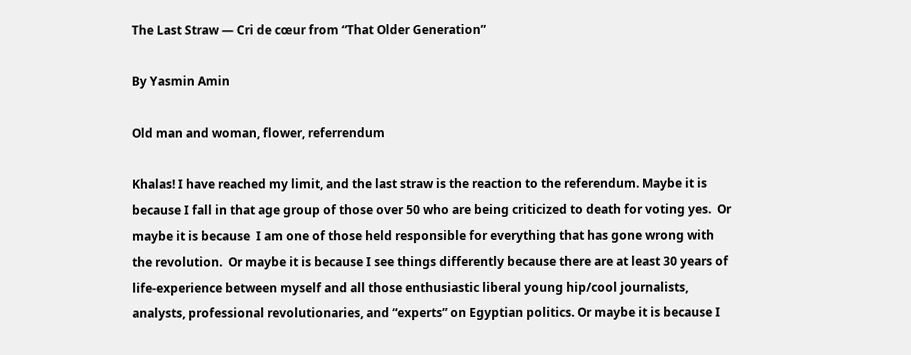The Last Straw — Cri de cœur from “That Older Generation”

By Yasmin Amin

Old man and woman, flower, referrendum

Khalas! I have reached my limit, and the last straw is the reaction to the referendum. Maybe it is because I fall in that age group of those over 50 who are being criticized to death for voting yes.  Or maybe it is because  I am one of those held responsible for everything that has gone wrong with the revolution.  Or maybe it is because I see things differently because there are at least 30 years of life-experience between myself and all those enthusiastic liberal young hip/cool journalists, analysts, professional revolutionaries, and “experts” on Egyptian politics. Or maybe it is because I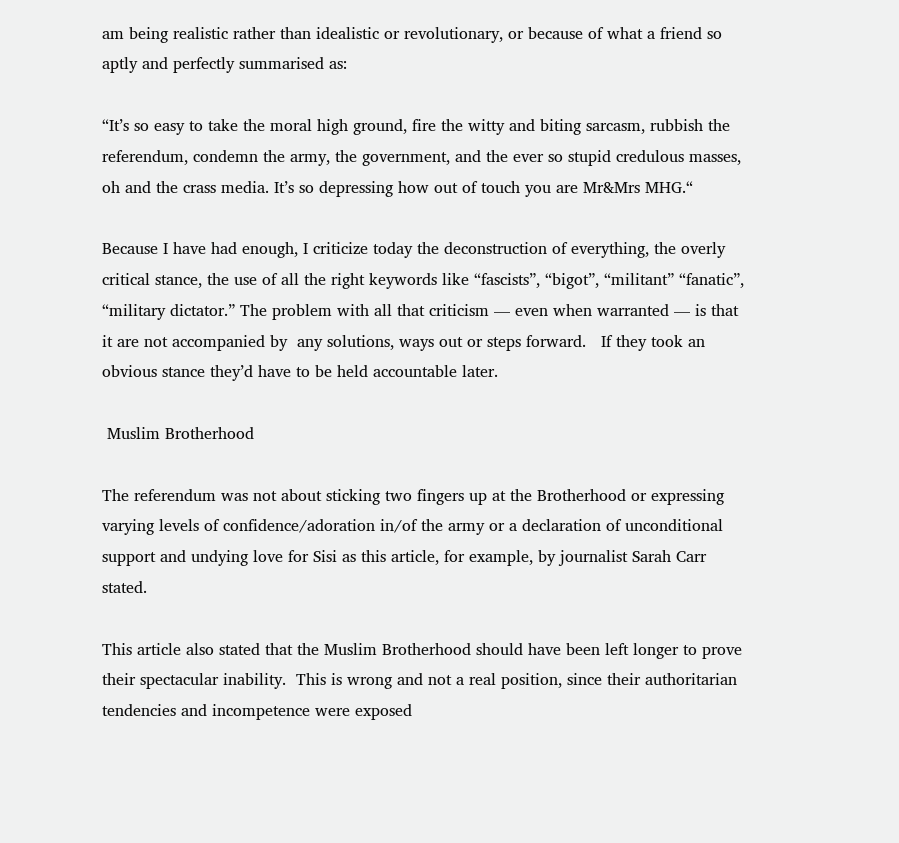am being realistic rather than idealistic or revolutionary, or because of what a friend so aptly and perfectly summarised as:

“It’s so easy to take the moral high ground, fire the witty and biting sarcasm, rubbish the referendum, condemn the army, the government, and the ever so stupid credulous masses, oh and the crass media. It’s so depressing how out of touch you are Mr&Mrs MHG.“

Because I have had enough, I criticize today the deconstruction of everything, the overly critical stance, the use of all the right keywords like “fascists”, “bigot”, “militant” “fanatic”, “military dictator.” The problem with all that criticism — even when warranted — is that it are not accompanied by  any solutions, ways out or steps forward.   If they took an obvious stance they’d have to be held accountable later.

 Muslim Brotherhood

The referendum was not about sticking two fingers up at the Brotherhood or expressing varying levels of confidence/adoration in/of the army or a declaration of unconditional support and undying love for Sisi as this article, for example, by journalist Sarah Carr stated.

This article also stated that the Muslim Brotherhood should have been left longer to prove their spectacular inability.  This is wrong and not a real position, since their authoritarian tendencies and incompetence were exposed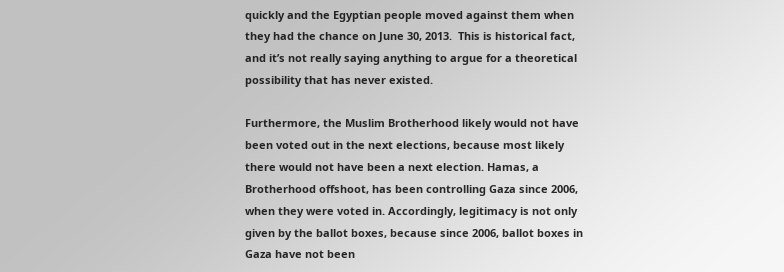quickly and the Egyptian people moved against them when they had the chance on June 30, 2013.  This is historical fact, and it’s not really saying anything to argue for a theoretical possibility that has never existed.

Furthermore, the Muslim Brotherhood likely would not have been voted out in the next elections, because most likely there would not have been a next election. Hamas, a Brotherhood offshoot, has been controlling Gaza since 2006, when they were voted in. Accordingly, legitimacy is not only given by the ballot boxes, because since 2006, ballot boxes in Gaza have not been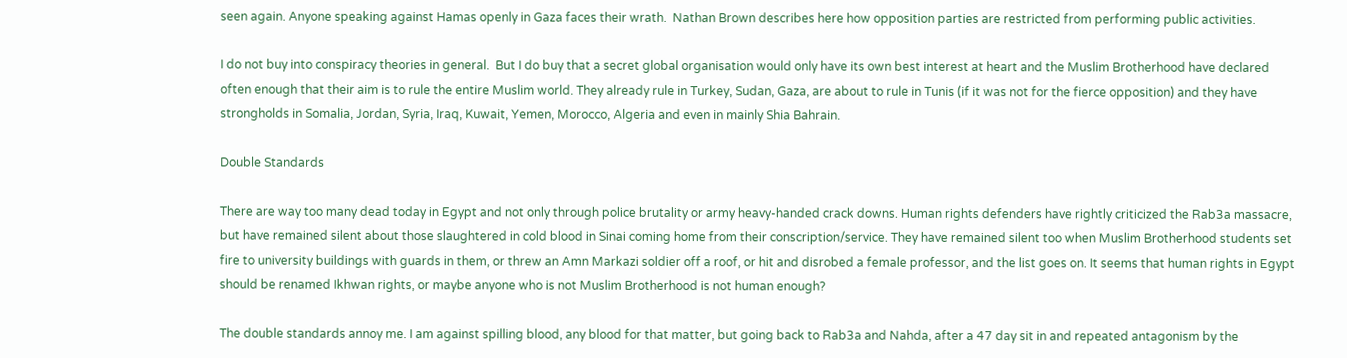seen again. Anyone speaking against Hamas openly in Gaza faces their wrath.  Nathan Brown describes here how opposition parties are restricted from performing public activities.

I do not buy into conspiracy theories in general.  But I do buy that a secret global organisation would only have its own best interest at heart and the Muslim Brotherhood have declared often enough that their aim is to rule the entire Muslim world. They already rule in Turkey, Sudan, Gaza, are about to rule in Tunis (if it was not for the fierce opposition) and they have strongholds in Somalia, Jordan, Syria, Iraq, Kuwait, Yemen, Morocco, Algeria and even in mainly Shia Bahrain.

Double Standards

There are way too many dead today in Egypt and not only through police brutality or army heavy-handed crack downs. Human rights defenders have rightly criticized the Rab3a massacre, but have remained silent about those slaughtered in cold blood in Sinai coming home from their conscription/service. They have remained silent too when Muslim Brotherhood students set fire to university buildings with guards in them, or threw an Amn Markazi soldier off a roof, or hit and disrobed a female professor, and the list goes on. It seems that human rights in Egypt should be renamed Ikhwan rights, or maybe anyone who is not Muslim Brotherhood is not human enough?

The double standards annoy me. I am against spilling blood, any blood for that matter, but going back to Rab3a and Nahda, after a 47 day sit in and repeated antagonism by the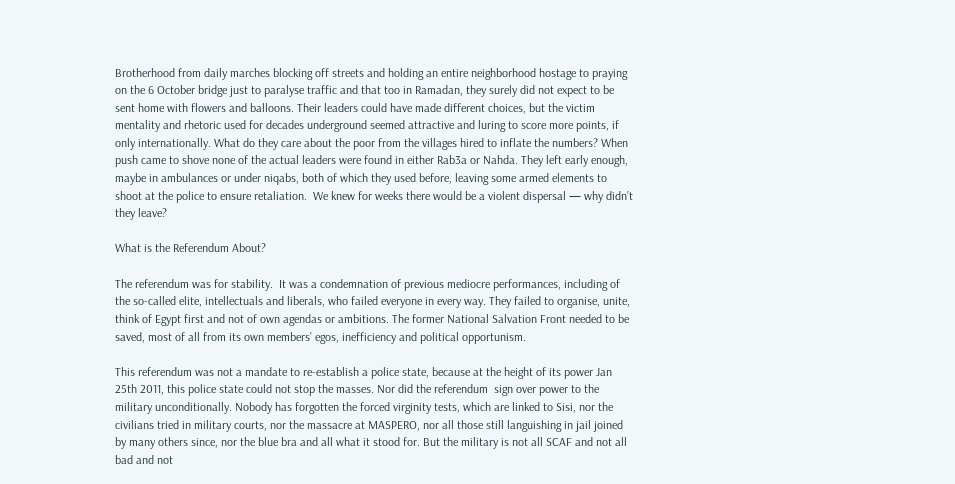Brotherhood from daily marches blocking off streets and holding an entire neighborhood hostage to praying on the 6 October bridge just to paralyse traffic and that too in Ramadan, they surely did not expect to be sent home with flowers and balloons. Their leaders could have made different choices, but the victim mentality and rhetoric used for decades underground seemed attractive and luring to score more points, if only internationally. What do they care about the poor from the villages hired to inflate the numbers? When push came to shove none of the actual leaders were found in either Rab3a or Nahda. They left early enough, maybe in ambulances or under niqabs, both of which they used before, leaving some armed elements to shoot at the police to ensure retaliation.  We knew for weeks there would be a violent dispersal — why didn’t they leave?

What is the Referendum About?

The referendum was for stability.  It was a condemnation of previous mediocre performances, including of the so-called elite, intellectuals and liberals, who failed everyone in every way. They failed to organise, unite, think of Egypt first and not of own agendas or ambitions. The former National Salvation Front needed to be saved, most of all from its own members’ egos, inefficiency and political opportunism.

This referendum was not a mandate to re-establish a police state, because at the height of its power Jan 25th 2011, this police state could not stop the masses. Nor did the referendum  sign over power to the military unconditionally. Nobody has forgotten the forced virginity tests, which are linked to Sisi, nor the civilians tried in military courts, nor the massacre at MASPERO, nor all those still languishing in jail joined by many others since, nor the blue bra and all what it stood for. But the military is not all SCAF and not all bad and not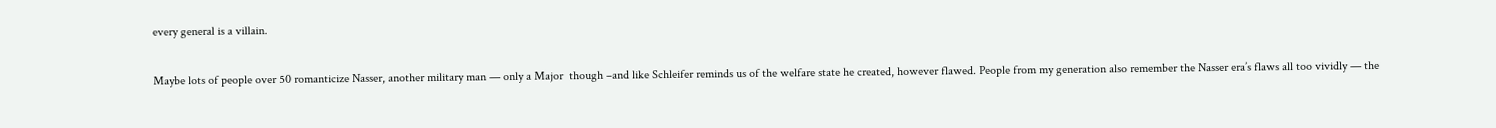every general is a villain.

Maybe lots of people over 50 romanticize Nasser, another military man — only a Major  though –and like Schleifer reminds us of the welfare state he created, however flawed. People from my generation also remember the Nasser era’s flaws all too vividly — the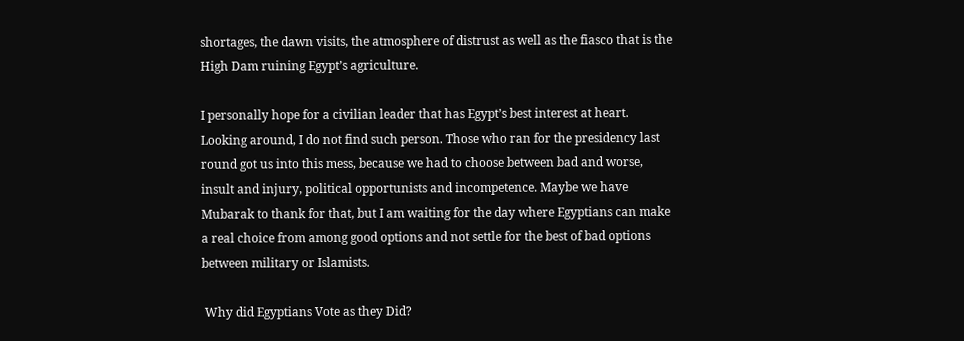shortages, the dawn visits, the atmosphere of distrust as well as the fiasco that is the High Dam ruining Egypt’s agriculture.

I personally hope for a civilian leader that has Egypt’s best interest at heart. Looking around, I do not find such person. Those who ran for the presidency last round got us into this mess, because we had to choose between bad and worse, insult and injury, political opportunists and incompetence. Maybe we have Mubarak to thank for that, but I am waiting for the day where Egyptians can make a real choice from among good options and not settle for the best of bad options between military or Islamists.

 Why did Egyptians Vote as they Did?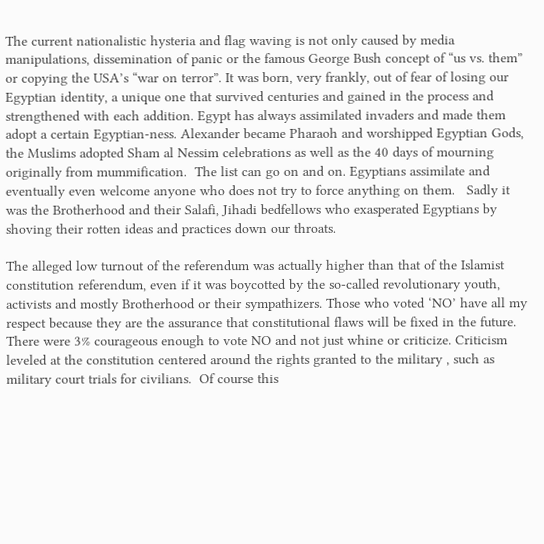The current nationalistic hysteria and flag waving is not only caused by media manipulations, dissemination of panic or the famous George Bush concept of “us vs. them” or copying the USA’s “war on terror”. It was born, very frankly, out of fear of losing our Egyptian identity, a unique one that survived centuries and gained in the process and strengthened with each addition. Egypt has always assimilated invaders and made them adopt a certain Egyptian-ness. Alexander became Pharaoh and worshipped Egyptian Gods, the Muslims adopted Sham al Nessim celebrations as well as the 40 days of mourning originally from mummification.  The list can go on and on. Egyptians assimilate and eventually even welcome anyone who does not try to force anything on them.   Sadly it was the Brotherhood and their Salafi, Jihadi bedfellows who exasperated Egyptians by shoving their rotten ideas and practices down our throats.

The alleged low turnout of the referendum was actually higher than that of the Islamist constitution referendum, even if it was boycotted by the so-called revolutionary youth, activists and mostly Brotherhood or their sympathizers. Those who voted ‘NO’ have all my respect because they are the assurance that constitutional flaws will be fixed in the future. There were 3% courageous enough to vote NO and not just whine or criticize. Criticism leveled at the constitution centered around the rights granted to the military , such as military court trials for civilians.  Of course this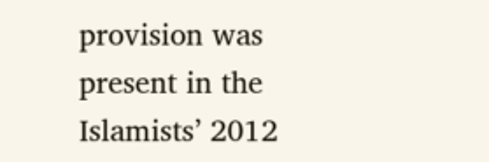provision was present in the Islamists’ 2012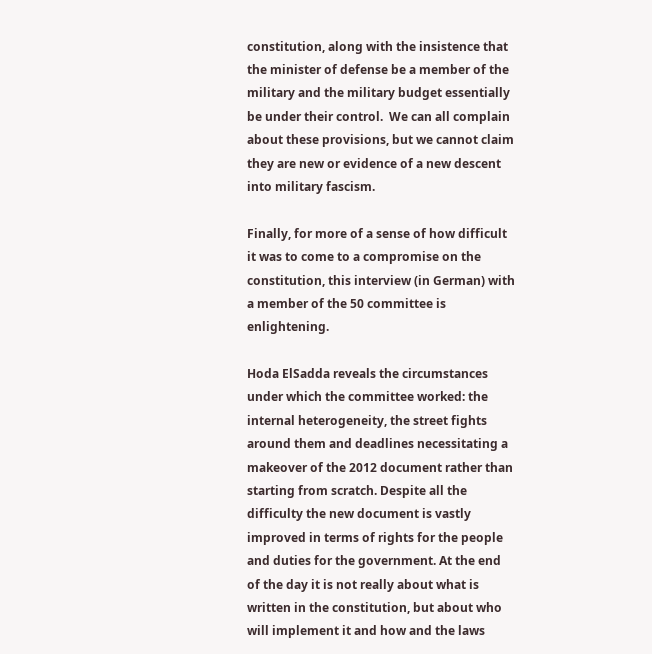constitution, along with the insistence that the minister of defense be a member of the military and the military budget essentially be under their control.  We can all complain about these provisions, but we cannot claim they are new or evidence of a new descent into military fascism.

Finally, for more of a sense of how difficult it was to come to a compromise on the constitution, this interview (in German) with a member of the 50 committee is enlightening.

Hoda ElSadda reveals the circumstances under which the committee worked: the internal heterogeneity, the street fights around them and deadlines necessitating a makeover of the 2012 document rather than starting from scratch. Despite all the difficulty the new document is vastly improved in terms of rights for the people and duties for the government. At the end of the day it is not really about what is written in the constitution, but about who will implement it and how and the laws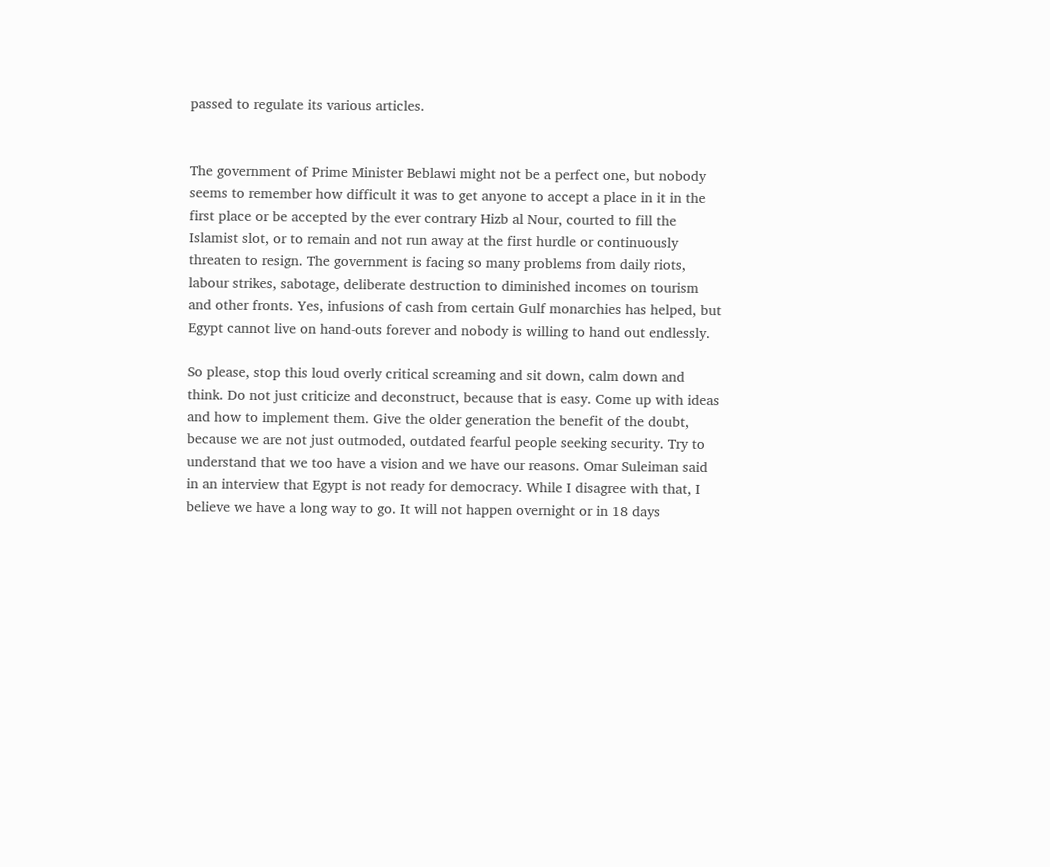passed to regulate its various articles.


The government of Prime Minister Beblawi might not be a perfect one, but nobody seems to remember how difficult it was to get anyone to accept a place in it in the first place or be accepted by the ever contrary Hizb al Nour, courted to fill the Islamist slot, or to remain and not run away at the first hurdle or continuously threaten to resign. The government is facing so many problems from daily riots, labour strikes, sabotage, deliberate destruction to diminished incomes on tourism and other fronts. Yes, infusions of cash from certain Gulf monarchies has helped, but Egypt cannot live on hand-outs forever and nobody is willing to hand out endlessly.

So please, stop this loud overly critical screaming and sit down, calm down and think. Do not just criticize and deconstruct, because that is easy. Come up with ideas and how to implement them. Give the older generation the benefit of the doubt, because we are not just outmoded, outdated fearful people seeking security. Try to understand that we too have a vision and we have our reasons. Omar Suleiman said in an interview that Egypt is not ready for democracy. While I disagree with that, I believe we have a long way to go. It will not happen overnight or in 18 days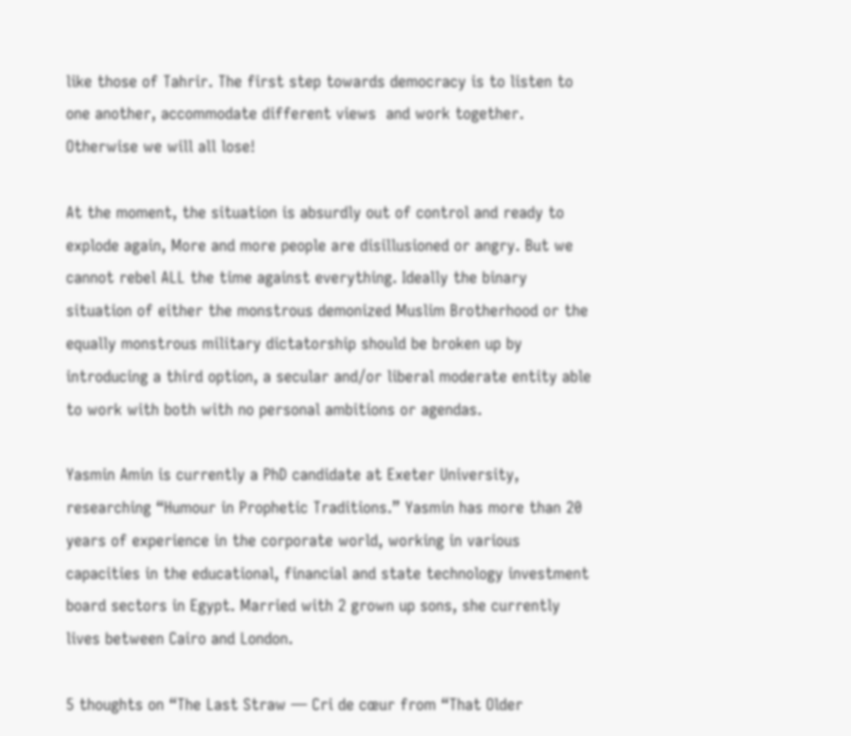like those of Tahrir. The first step towards democracy is to listen to one another, accommodate different views  and work together. Otherwise we will all lose!

At the moment, the situation is absurdly out of control and ready to explode again, More and more people are disillusioned or angry. But we cannot rebel ALL the time against everything. Ideally the binary situation of either the monstrous demonized Muslim Brotherhood or the equally monstrous military dictatorship should be broken up by introducing a third option, a secular and/or liberal moderate entity able to work with both with no personal ambitions or agendas.

Yasmin Amin is currently a PhD candidate at Exeter University, researching “Humour in Prophetic Traditions.” Yasmin has more than 20 years of experience in the corporate world, working in various capacities in the educational, financial and state technology investment board sectors in Egypt. Married with 2 grown up sons, she currently lives between Cairo and London.

5 thoughts on “The Last Straw — Cri de cœur from “That Older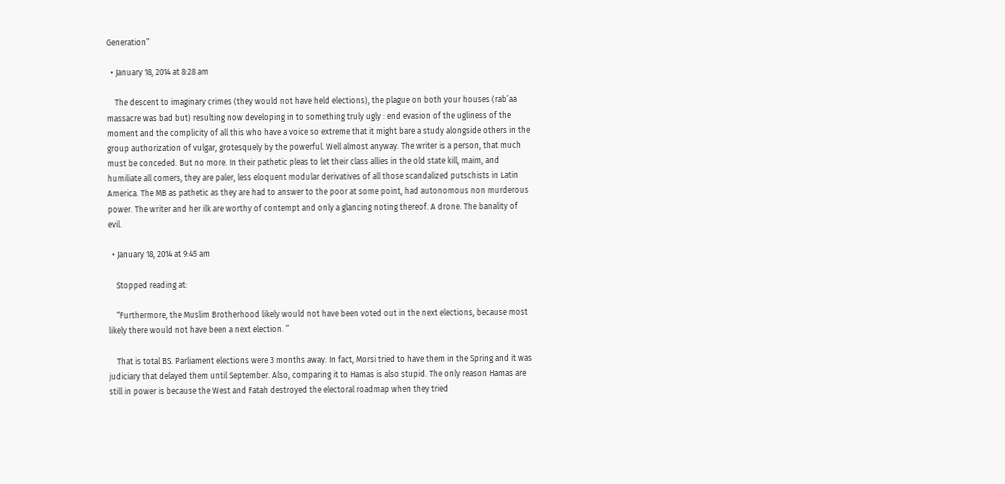Generation”

  • January 18, 2014 at 8:28 am

    The descent to imaginary crimes (they would not have held elections), the plague on both your houses (rab’aa massacre was bad but) resulting now developing in to something truly ugly : end evasion of the ugliness of the moment and the complicity of all this who have a voice so extreme that it might bare a study alongside others in the group authorization of vulgar, grotesquely by the powerful. Well almost anyway. The writer is a person, that much must be conceded. But no more. In their pathetic pleas to let their class allies in the old state kill, maim, and humiliate all comers, they are paler, less eloquent modular derivatives of all those scandalized putschists in Latin America. The MB as pathetic as they are had to answer to the poor at some point, had autonomous non murderous power. The writer and her ilk are worthy of contempt and only a glancing noting thereof. A drone. The banality of evil.

  • January 18, 2014 at 9:45 am

    Stopped reading at:

    “Furthermore, the Muslim Brotherhood likely would not have been voted out in the next elections, because most likely there would not have been a next election. ”

    That is total BS. Parliament elections were 3 months away. In fact, Morsi tried to have them in the Spring and it was judiciary that delayed them until September. Also, comparing it to Hamas is also stupid. The only reason Hamas are still in power is because the West and Fatah destroyed the electoral roadmap when they tried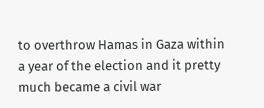to overthrow Hamas in Gaza within a year of the election and it pretty much became a civil war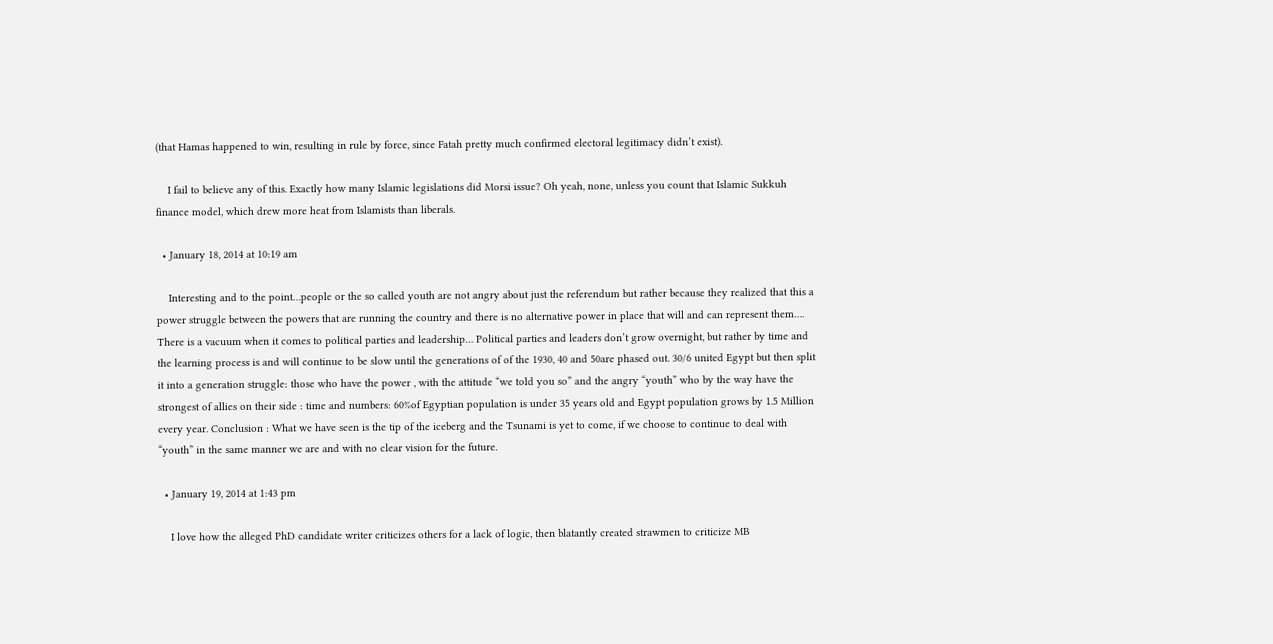(that Hamas happened to win, resulting in rule by force, since Fatah pretty much confirmed electoral legitimacy didn’t exist).

    I fail to believe any of this. Exactly how many Islamic legislations did Morsi issue? Oh yeah, none, unless you count that Islamic Sukkuh finance model, which drew more heat from Islamists than liberals.

  • January 18, 2014 at 10:19 am

    Interesting and to the point…people or the so called youth are not angry about just the referendum but rather because they realized that this a power struggle between the powers that are running the country and there is no alternative power in place that will and can represent them…. There is a vacuum when it comes to political parties and leadership… Political parties and leaders don’t grow overnight, but rather by time and the learning process is and will continue to be slow until the generations of of the 1930, 40 and 50are phased out. 30/6 united Egypt but then split it into a generation struggle: those who have the power , with the attitude “we told you so” and the angry “youth” who by the way have the strongest of allies on their side : time and numbers: 60%of Egyptian population is under 35 years old and Egypt population grows by 1.5 Million every year. Conclusion : What we have seen is the tip of the iceberg and the Tsunami is yet to come, if we choose to continue to deal with “youth” in the same manner we are and with no clear vision for the future.

  • January 19, 2014 at 1:43 pm

    I love how the alleged PhD candidate writer criticizes others for a lack of logic, then blatantly created strawmen to criticize MB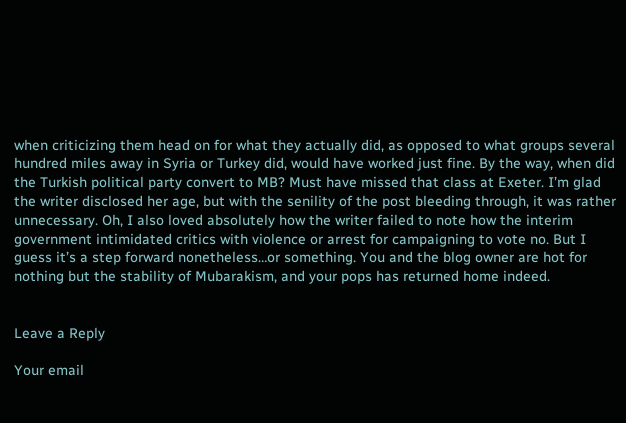when criticizing them head on for what they actually did, as opposed to what groups several hundred miles away in Syria or Turkey did, would have worked just fine. By the way, when did the Turkish political party convert to MB? Must have missed that class at Exeter. I’m glad the writer disclosed her age, but with the senility of the post bleeding through, it was rather unnecessary. Oh, I also loved absolutely how the writer failed to note how the interim government intimidated critics with violence or arrest for campaigning to vote no. But I guess it’s a step forward nonetheless…or something. You and the blog owner are hot for nothing but the stability of Mubarakism, and your pops has returned home indeed.


Leave a Reply

Your email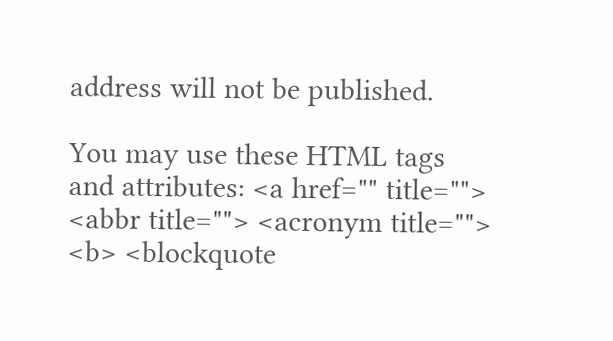address will not be published.

You may use these HTML tags and attributes: <a href="" title=""> <abbr title=""> <acronym title=""> <b> <blockquote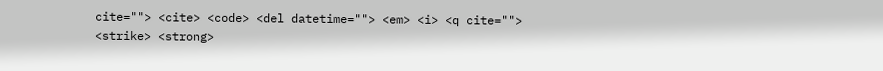cite=""> <cite> <code> <del datetime=""> <em> <i> <q cite=""> <strike> <strong>